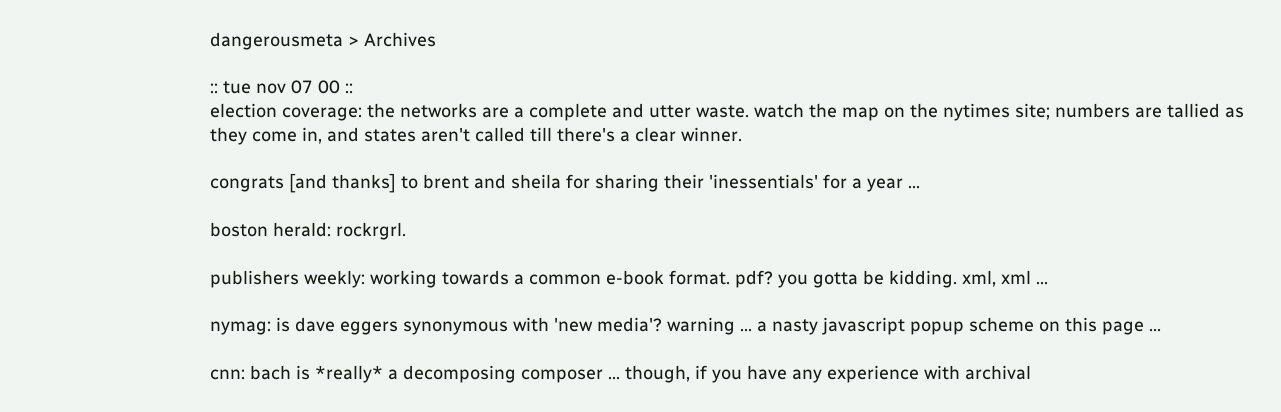dangerousmeta > Archives

:: tue nov 07 00 ::
election coverage: the networks are a complete and utter waste. watch the map on the nytimes site; numbers are tallied as they come in, and states aren't called till there's a clear winner.

congrats [and thanks] to brent and sheila for sharing their 'inessentials' for a year ...

boston herald: rockrgrl.

publishers weekly: working towards a common e-book format. pdf? you gotta be kidding. xml, xml ...

nymag: is dave eggers synonymous with 'new media'? warning ... a nasty javascript popup scheme on this page ...

cnn: bach is *really* a decomposing composer ... though, if you have any experience with archival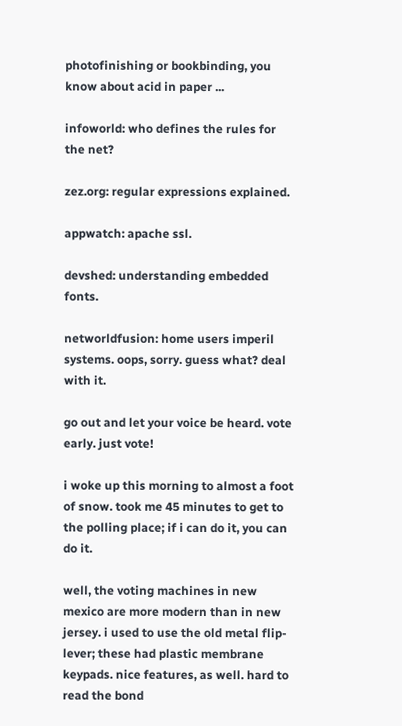photofinishing or bookbinding, you know about acid in paper ...

infoworld: who defines the rules for the net?

zez.org: regular expressions explained.

appwatch: apache ssl.

devshed: understanding embedded fonts.

networldfusion: home users imperil systems. oops, sorry. guess what? deal with it.

go out and let your voice be heard. vote early. just vote!

i woke up this morning to almost a foot of snow. took me 45 minutes to get to the polling place; if i can do it, you can do it.

well, the voting machines in new mexico are more modern than in new jersey. i used to use the old metal flip-lever; these had plastic membrane keypads. nice features, as well. hard to read the bond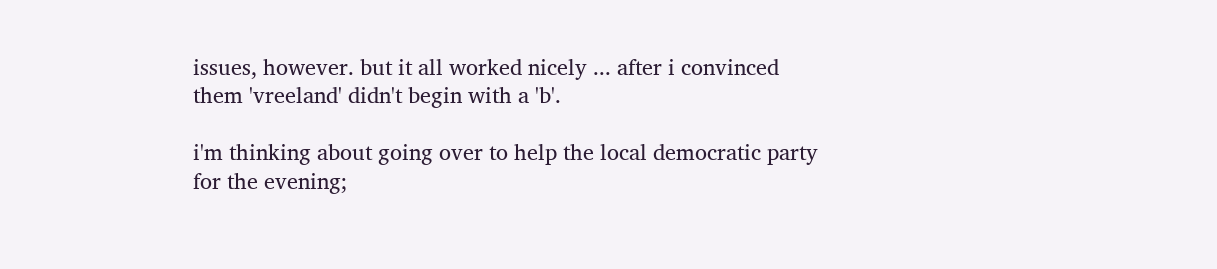issues, however. but it all worked nicely ... after i convinced them 'vreeland' didn't begin with a 'b'.

i'm thinking about going over to help the local democratic party for the evening;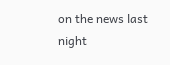on the news last night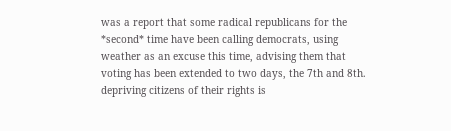was a report that some radical republicans for the *second* time have been calling democrats, using weather as an excuse this time, advising them that voting has been extended to two days, the 7th and 8th. depriving citizens of their rights is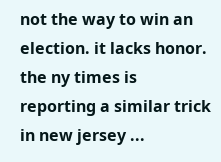not the way to win an election. it lacks honor. the ny times is reporting a similar trick in new jersey ...